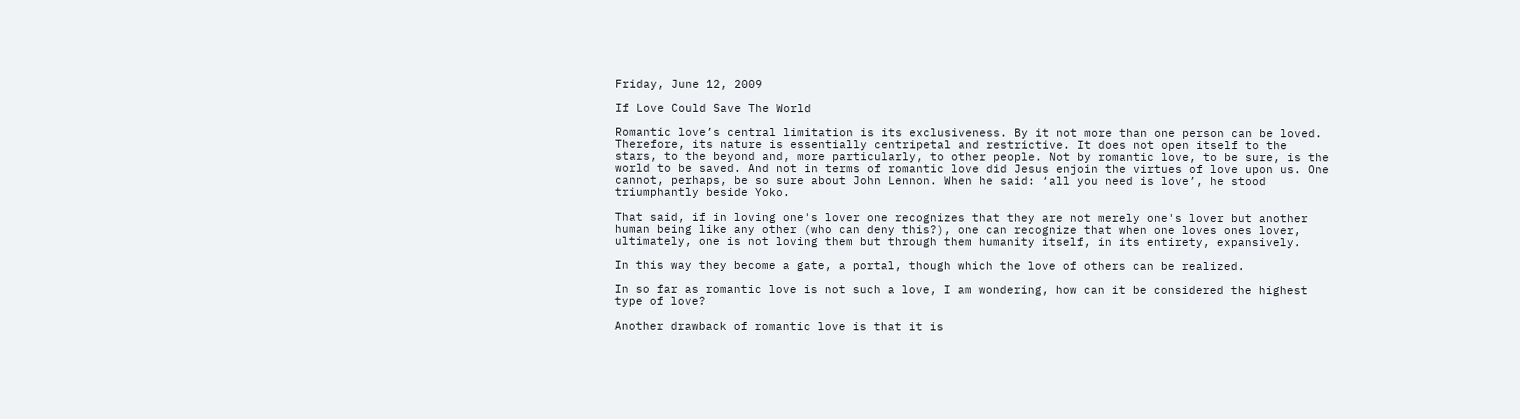Friday, June 12, 2009

If Love Could Save The World

Romantic love’s central limitation is its exclusiveness. By it not more than one person can be loved. Therefore, its nature is essentially centripetal and restrictive. It does not open itself to the stars, to the beyond and, more particularly, to other people. Not by romantic love, to be sure, is the world to be saved. And not in terms of romantic love did Jesus enjoin the virtues of love upon us. One cannot, perhaps, be so sure about John Lennon. When he said: ‘all you need is love’, he stood triumphantly beside Yoko.

That said, if in loving one's lover one recognizes that they are not merely one's lover but another human being like any other (who can deny this?), one can recognize that when one loves ones lover, ultimately, one is not loving them but through them humanity itself, in its entirety, expansively.

In this way they become a gate, a portal, though which the love of others can be realized.

In so far as romantic love is not such a love, I am wondering, how can it be considered the highest type of love?

Another drawback of romantic love is that it is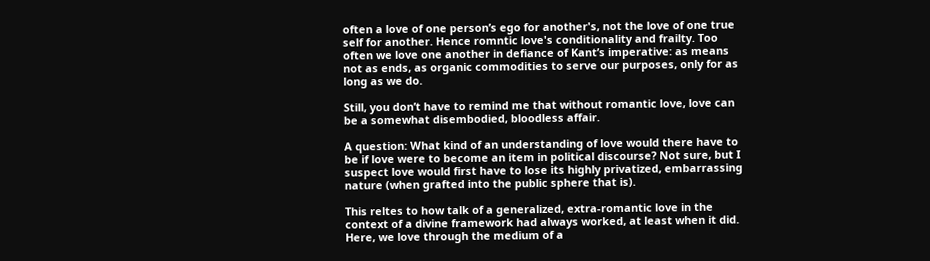often a love of one person’s ego for another's, not the love of one true self for another. Hence romntic love's conditionality and frailty. Too often we love one another in defiance of Kant’s imperative: as means not as ends, as organic commodities to serve our purposes, only for as long as we do.

Still, you don’t have to remind me that without romantic love, love can be a somewhat disembodied, bloodless affair.

A question: What kind of an understanding of love would there have to be if love were to become an item in political discourse? Not sure, but I suspect love would first have to lose its highly privatized, embarrassing nature (when grafted into the public sphere that is).

This reltes to how talk of a generalized, extra-romantic love in the context of a divine framework had always worked, at least when it did. Here, we love through the medium of a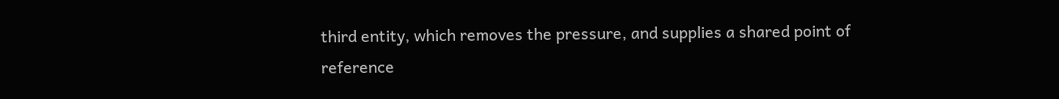third entity, which removes the pressure, and supplies a shared point of reference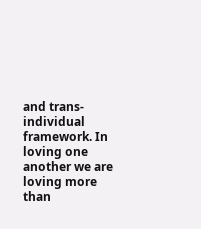and trans-individual framework. In loving one another we are loving more than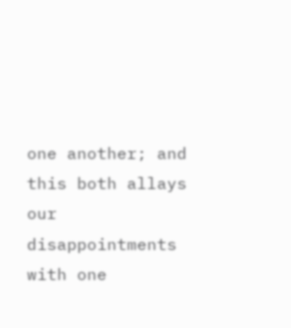one another; and this both allays our disappointments with one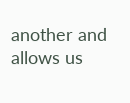another and allows us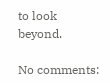to look beyond.

No comments: